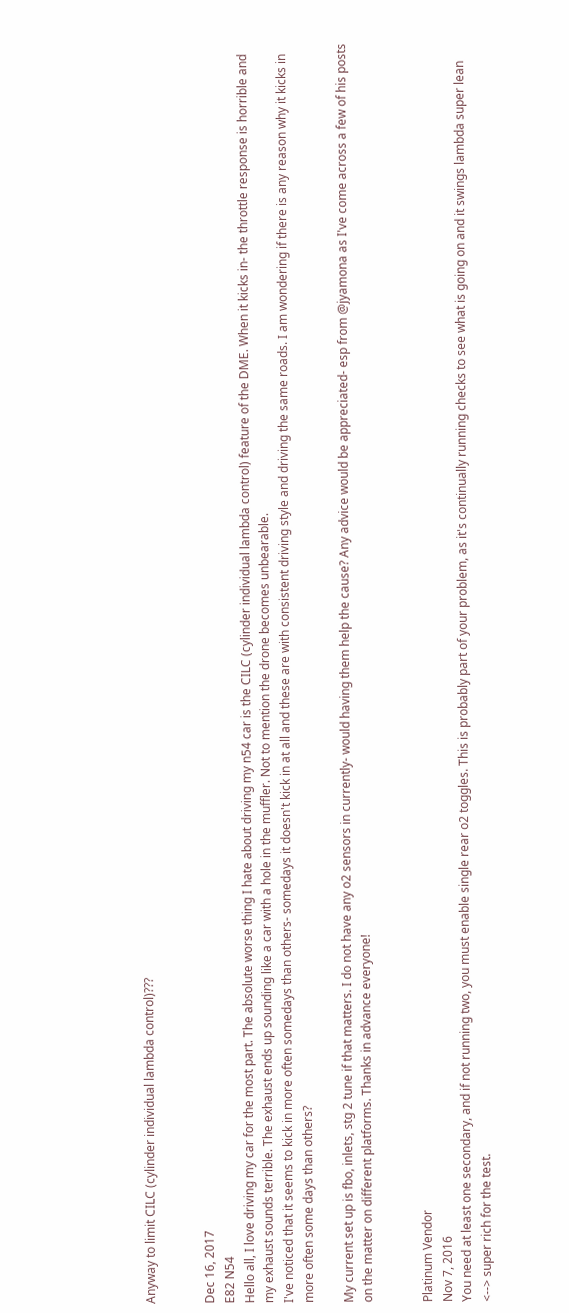Anyway to limit CILC (cylinder individual lambda control)???


Dec 16, 2017
E82 N54
Hello all, I love driving my car for the most part. The absolute worse thing I hate about driving my n54 car is the CILC (cylinder individual lambda control) feature of the DME. When it kicks in- the throttle response is horrible and my exhaust sounds terrible. The exhaust ends up sounding like a car with a hole in the muffler. Not to mention the drone becomes unbearable.
I've noticed that it seems to kick in more often somedays than others- somedays it doesn't kick in at all and these are with consistent driving style and driving the same roads. I am wondering if there is any reason why it kicks in more often some days than others?

My current set up is fbo, inlets, stg 2 tune if that matters. I do not have any o2 sensors in currently- would having them help the cause? Any advice would be appreciated- esp from @jyamona as I've come across a few of his posts on the matter on different platforms. Thanks in advance everyone!


Platinum Vendor
Nov 7, 2016
You need at least one secondary, and if not running two, you must enable single rear o2 toggles. This is probably part of your problem, as it's continually running checks to see what is going on and it swings lambda super lean <--> super rich for the test.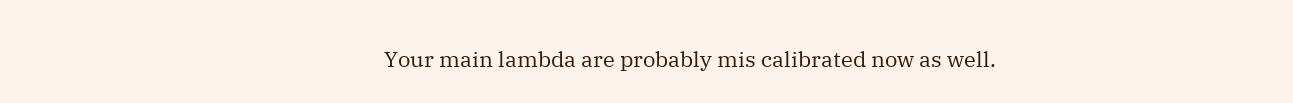Your main lambda are probably mis calibrated now as well.